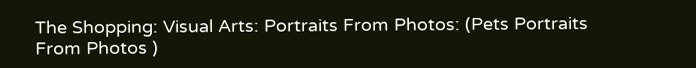The Shopping: Visual Arts: Portraits From Photos: (Pets Portraits From Photos )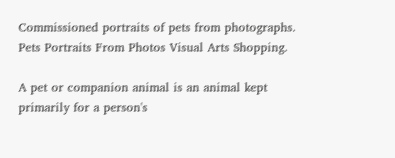Commissioned portraits of pets from photographs. Pets Portraits From Photos Visual Arts Shopping.

A pet or companion animal is an animal kept primarily for a person's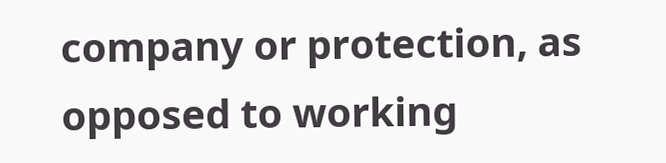company or protection, as opposed to working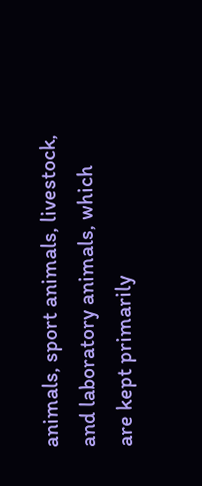animals, sport animals, livestock, and laboratory animals, which are kept primarily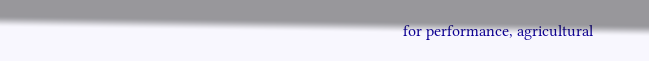for performance, agricultural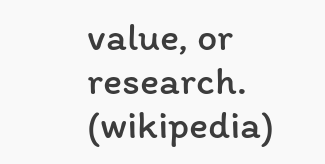value, or research. (wikipedia)